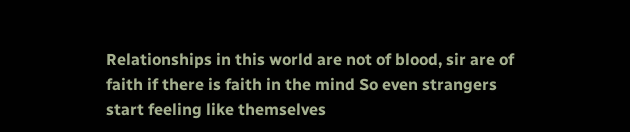Relationships in this world are not of blood, sir are of faith if there is faith in the mind So even strangers start feeling like themselves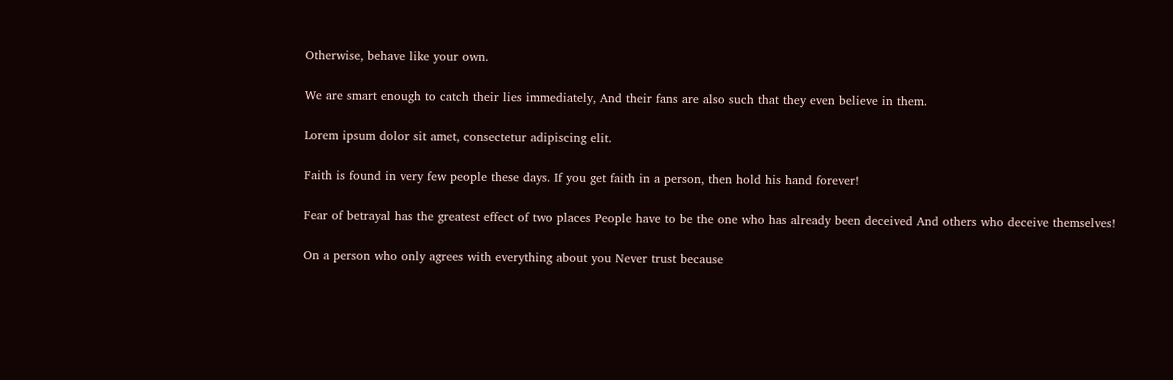Otherwise, behave like your own.

We are smart enough to catch their lies immediately, And their fans are also such that they even believe in them.

Lorem ipsum dolor sit amet, consectetur adipiscing elit.

Faith is found in very few people these days. If you get faith in a person, then hold his hand forever!

Fear of betrayal has the greatest effect of two places People have to be the one who has already been deceived And others who deceive themselves!

On a person who only agrees with everything about you Never trust because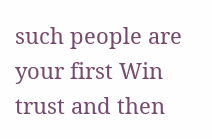such people are your first Win trust and then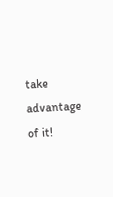take advantage of it!